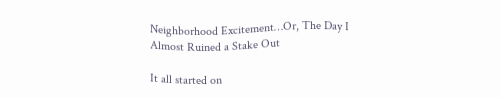Neighborhood Excitement…Or, The Day I Almost Ruined a Stake Out

It all started on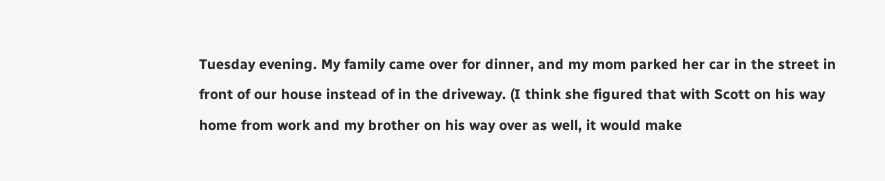Tuesday evening. My family came over for dinner, and my mom parked her car in the street in front of our house instead of in the driveway. (I think she figured that with Scott on his way home from work and my brother on his way over as well, it would make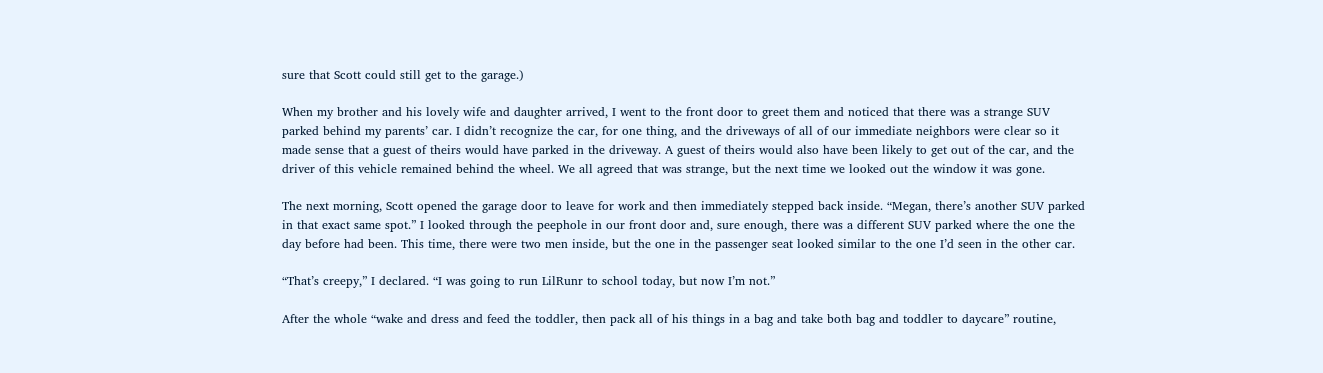sure that Scott could still get to the garage.)

When my brother and his lovely wife and daughter arrived, I went to the front door to greet them and noticed that there was a strange SUV parked behind my parents’ car. I didn’t recognize the car, for one thing, and the driveways of all of our immediate neighbors were clear so it made sense that a guest of theirs would have parked in the driveway. A guest of theirs would also have been likely to get out of the car, and the driver of this vehicle remained behind the wheel. We all agreed that was strange, but the next time we looked out the window it was gone.

The next morning, Scott opened the garage door to leave for work and then immediately stepped back inside. “Megan, there’s another SUV parked in that exact same spot.” I looked through the peephole in our front door and, sure enough, there was a different SUV parked where the one the day before had been. This time, there were two men inside, but the one in the passenger seat looked similar to the one I’d seen in the other car.

“That’s creepy,” I declared. “I was going to run LilRunr to school today, but now I’m not.”

After the whole “wake and dress and feed the toddler, then pack all of his things in a bag and take both bag and toddler to daycare” routine,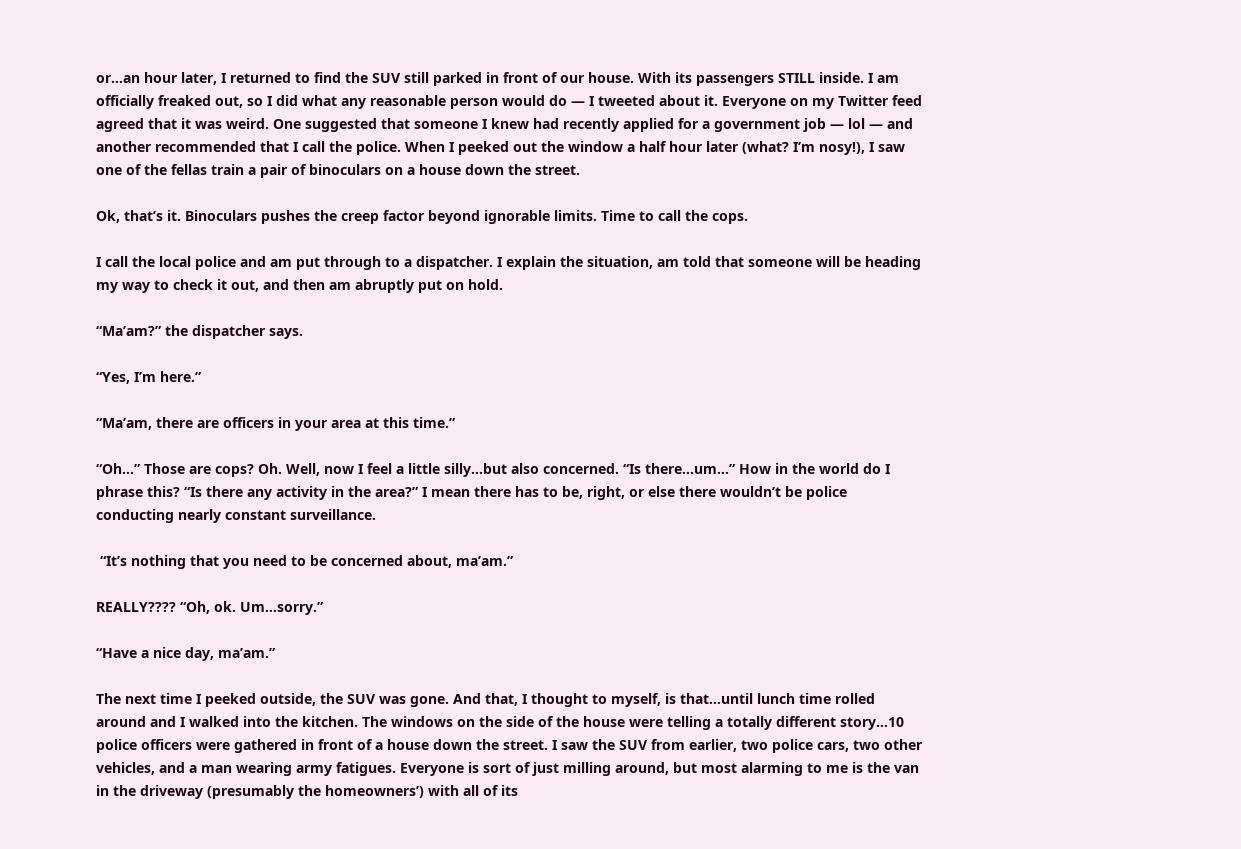or…an hour later, I returned to find the SUV still parked in front of our house. With its passengers STILL inside. I am officially freaked out, so I did what any reasonable person would do — I tweeted about it. Everyone on my Twitter feed agreed that it was weird. One suggested that someone I knew had recently applied for a government job — lol — and another recommended that I call the police. When I peeked out the window a half hour later (what? I’m nosy!), I saw one of the fellas train a pair of binoculars on a house down the street.

Ok, that’s it. Binoculars pushes the creep factor beyond ignorable limits. Time to call the cops.

I call the local police and am put through to a dispatcher. I explain the situation, am told that someone will be heading my way to check it out, and then am abruptly put on hold.

“Ma’am?” the dispatcher says.

“Yes, I’m here.”

“Ma’am, there are officers in your area at this time.”

“Oh…” Those are cops? Oh. Well, now I feel a little silly…but also concerned. “Is there…um…” How in the world do I phrase this? “Is there any activity in the area?” I mean there has to be, right, or else there wouldn’t be police conducting nearly constant surveillance.

 “It’s nothing that you need to be concerned about, ma’am.”

REALLY???? “Oh, ok. Um…sorry.”

“Have a nice day, ma’am.”

The next time I peeked outside, the SUV was gone. And that, I thought to myself, is that…until lunch time rolled around and I walked into the kitchen. The windows on the side of the house were telling a totally different story…10 police officers were gathered in front of a house down the street. I saw the SUV from earlier, two police cars, two other vehicles, and a man wearing army fatigues. Everyone is sort of just milling around, but most alarming to me is the van in the driveway (presumably the homeowners’) with all of its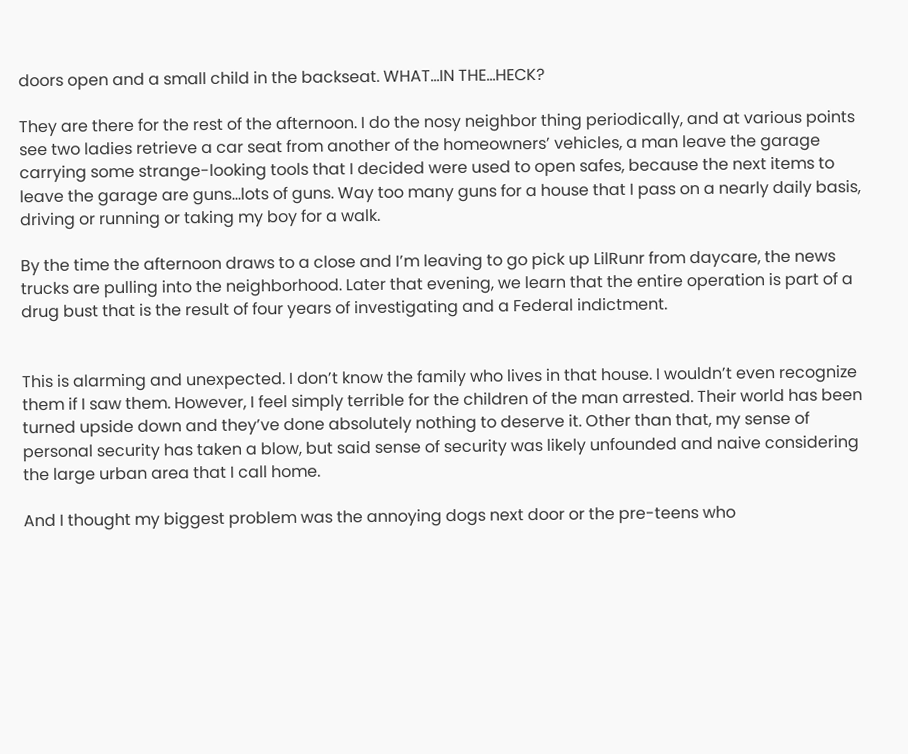doors open and a small child in the backseat. WHAT…IN THE…HECK?

They are there for the rest of the afternoon. I do the nosy neighbor thing periodically, and at various points see two ladies retrieve a car seat from another of the homeowners’ vehicles, a man leave the garage carrying some strange-looking tools that I decided were used to open safes, because the next items to leave the garage are guns…lots of guns. Way too many guns for a house that I pass on a nearly daily basis, driving or running or taking my boy for a walk.

By the time the afternoon draws to a close and I’m leaving to go pick up LilRunr from daycare, the news trucks are pulling into the neighborhood. Later that evening, we learn that the entire operation is part of a drug bust that is the result of four years of investigating and a Federal indictment.


This is alarming and unexpected. I don’t know the family who lives in that house. I wouldn’t even recognize them if I saw them. However, I feel simply terrible for the children of the man arrested. Their world has been turned upside down and they’ve done absolutely nothing to deserve it. Other than that, my sense of personal security has taken a blow, but said sense of security was likely unfounded and naive considering the large urban area that I call home.

And I thought my biggest problem was the annoying dogs next door or the pre-teens who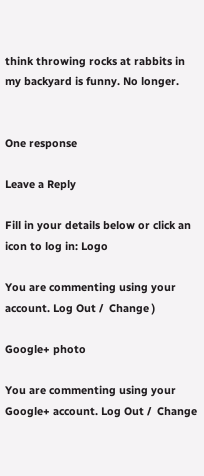think throwing rocks at rabbits in my backyard is funny. No longer.


One response

Leave a Reply

Fill in your details below or click an icon to log in: Logo

You are commenting using your account. Log Out /  Change )

Google+ photo

You are commenting using your Google+ account. Log Out /  Change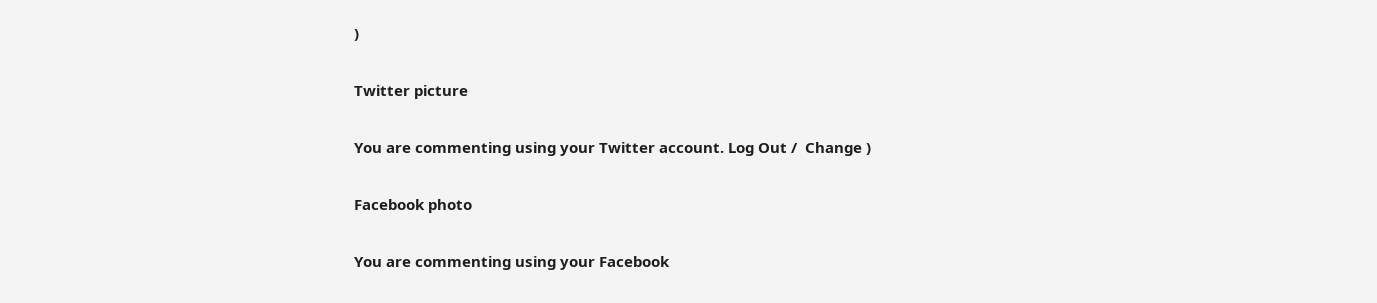)

Twitter picture

You are commenting using your Twitter account. Log Out /  Change )

Facebook photo

You are commenting using your Facebook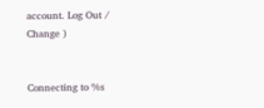account. Log Out /  Change )


Connecting to %s